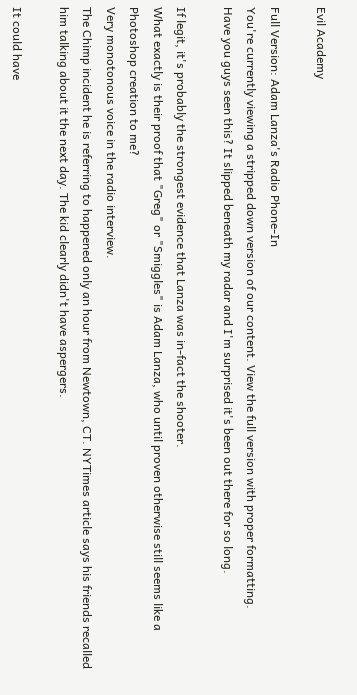Evil Academy

Full Version: Adam Lanza's Radio Phone-In
You're currently viewing a stripped down version of our content. View the full version with proper formatting.
Have you guys seen this? It slipped beneath my radar and I'm surprised it's been out there for so long.

If legit, it's probably the strongest evidence that Lanza was in-fact the shooter.
What exactly is their proof that "Greg" or "Smiggles" is Adam Lanza, who until proven otherwise still seems like a Photoshop creation to me?
Very monotonous voice in the radio interview.
The Chimp incident he is referring to happened only an hour from Newtown, CT. NYTimes article says his friends recalled him talking about it the next day. The kid clearly didn't have aspergers.

It could have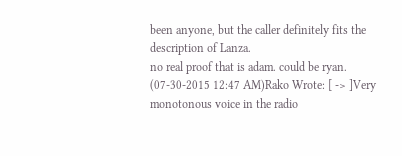been anyone, but the caller definitely fits the description of Lanza.
no real proof that is adam. could be ryan.
(07-30-2015 12:47 AM)Rako Wrote: [ -> ]Very monotonous voice in the radio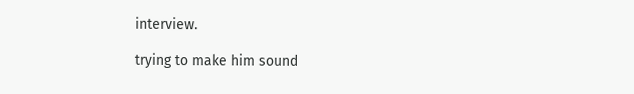interview.

trying to make him sound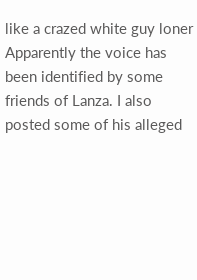like a crazed white guy loner
Apparently the voice has been identified by some friends of Lanza. I also posted some of his alleged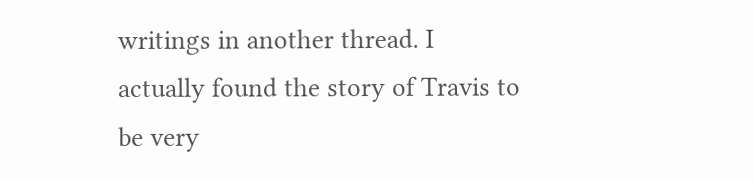writings in another thread. I actually found the story of Travis to be very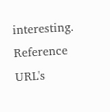interesting.
Reference URL's